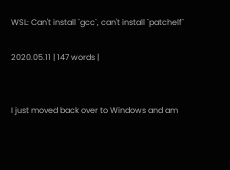WSL: Can't install `gcc`, can't install `patchelf`

2020.05.11 | 147 words |


I just moved back over to Windows and am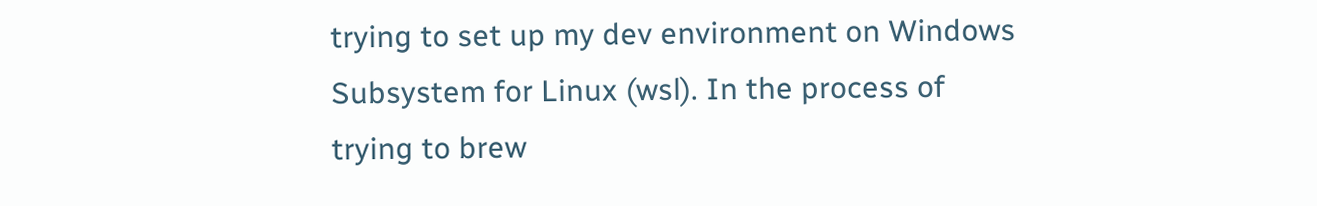trying to set up my dev environment on Windows Subsystem for Linux (wsl). In the process of trying to brew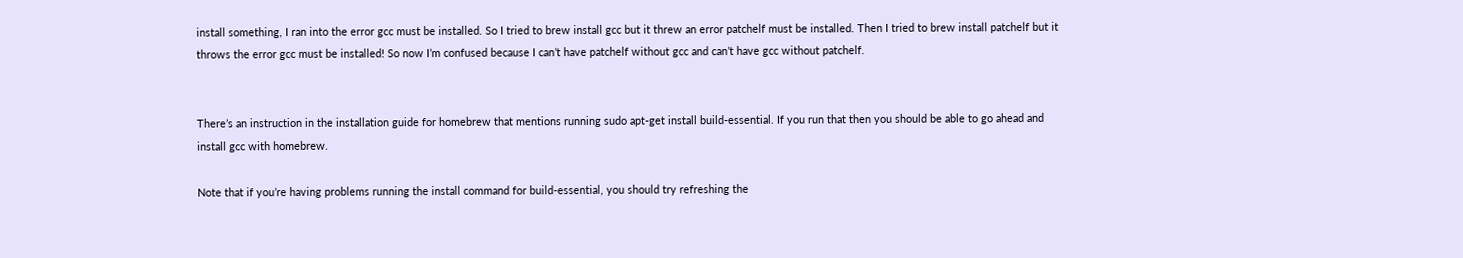install something, I ran into the error gcc must be installed. So I tried to brew install gcc but it threw an error patchelf must be installed. Then I tried to brew install patchelf but it throws the error gcc must be installed! So now I’m confused because I can’t have patchelf without gcc and can’t have gcc without patchelf.


There’s an instruction in the installation guide for homebrew that mentions running sudo apt-get install build-essential. If you run that then you should be able to go ahead and install gcc with homebrew.

Note that if you’re having problems running the install command for build-essential, you should try refreshing the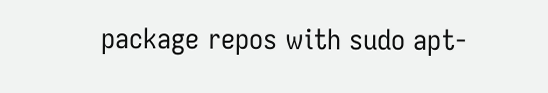package repos with sudo apt-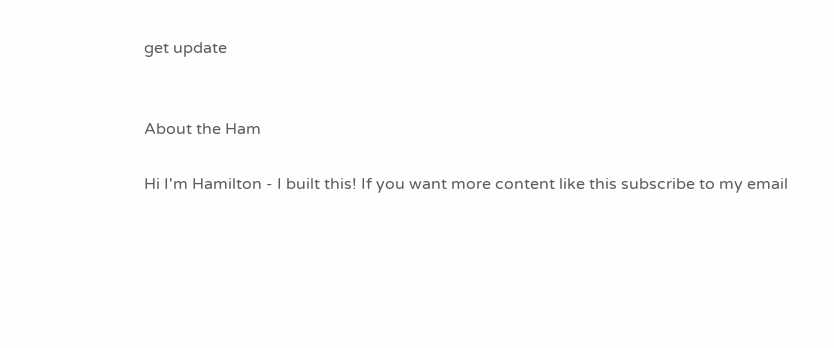get update


About the Ham

Hi I'm Hamilton - I built this! If you want more content like this subscribe to my email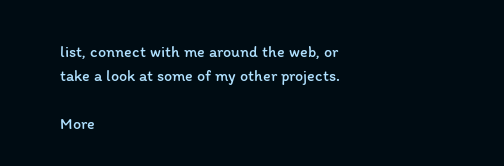list, connect with me around the web, or take a look at some of my other projects.

More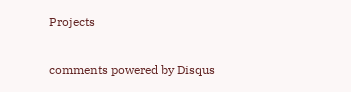Projects

comments powered by Disqus